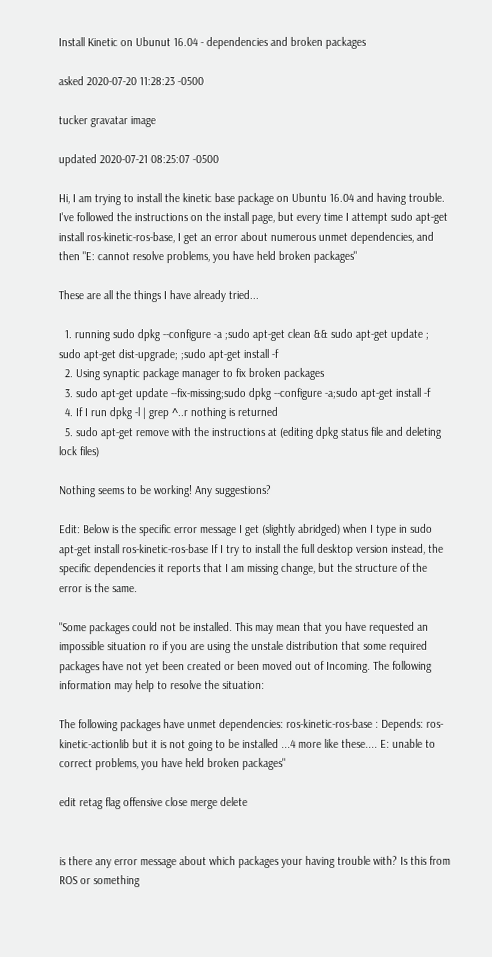Install Kinetic on Ubunut 16.04 - dependencies and broken packages

asked 2020-07-20 11:28:23 -0500

tucker gravatar image

updated 2020-07-21 08:25:07 -0500

Hi, I am trying to install the kinetic base package on Ubuntu 16.04 and having trouble. I've followed the instructions on the install page, but every time I attempt sudo apt-get install ros-kinetic-ros-base, I get an error about numerous unmet dependencies, and then "E: cannot resolve problems, you have held broken packages"

These are all the things I have already tried...

  1. running sudo dpkg --configure -a ;sudo apt-get clean && sudo apt-get update ; sudo apt-get dist-upgrade; ;sudo apt-get install -f
  2. Using synaptic package manager to fix broken packages
  3. sudo apt-get update --fix-missing;sudo dpkg --configure -a;sudo apt-get install -f
  4. If I run dpkg -l | grep ^..r nothing is returned
  5. sudo apt-get remove with the instructions at (editing dpkg status file and deleting lock files)

Nothing seems to be working! Any suggestions?

Edit: Below is the specific error message I get (slightly abridged) when I type in sudo apt-get install ros-kinetic-ros-base If I try to install the full desktop version instead, the specific dependencies it reports that I am missing change, but the structure of the error is the same.

"Some packages could not be installed. This may mean that you have requested an impossible situation ro if you are using the unstale distribution that some required packages have not yet been created or been moved out of Incoming. The following information may help to resolve the situation:

The following packages have unmet dependencies: ros-kinetic-ros-base : Depends: ros-kinetic-actionlib but it is not going to be installed ...4 more like these.... E: unable to correct problems, you have held broken packages"

edit retag flag offensive close merge delete


is there any error message about which packages your having trouble with? Is this from ROS or something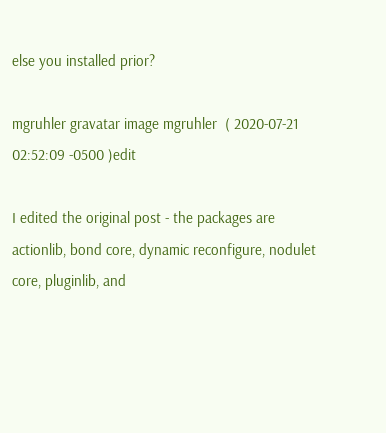else you installed prior?

mgruhler gravatar image mgruhler  ( 2020-07-21 02:52:09 -0500 )edit

I edited the original post - the packages are actionlib, bond core, dynamic reconfigure, nodulet core, pluginlib, and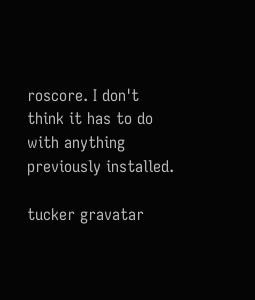roscore. I don't think it has to do with anything previously installed.

tucker gravatar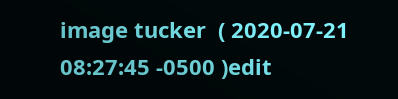image tucker  ( 2020-07-21 08:27:45 -0500 )edit